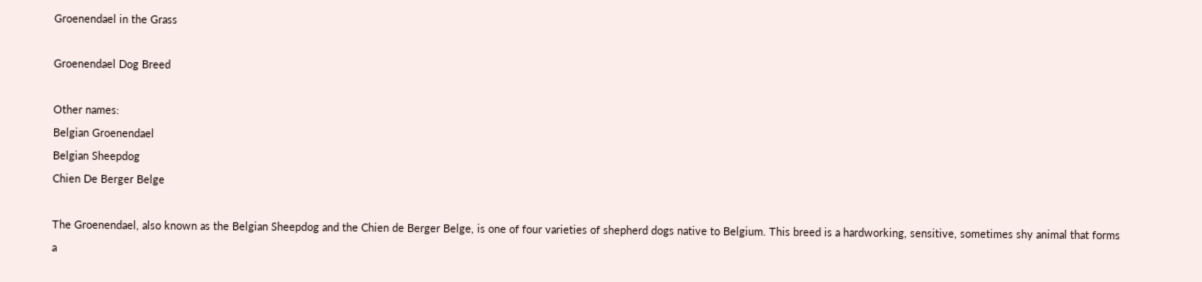Groenendael in the Grass

Groenendael Dog Breed

Other names:
Belgian Groenendael
Belgian Sheepdog
Chien De Berger Belge

The Groenendael, also known as the Belgian Sheepdog and the Chien de Berger Belge, is one of four varieties of shepherd dogs native to Belgium. This breed is a hardworking, sensitive, sometimes shy animal that forms a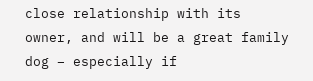close relationship with its owner, and will be a great family dog – especially if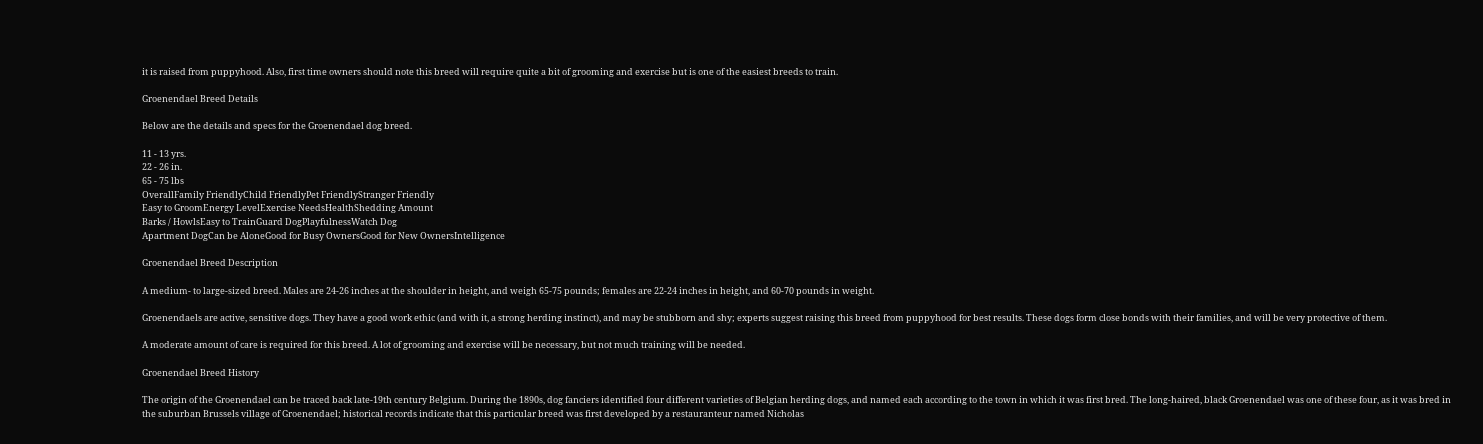it is raised from puppyhood. Also, first time owners should note this breed will require quite a bit of grooming and exercise but is one of the easiest breeds to train.

Groenendael Breed Details

Below are the details and specs for the Groenendael dog breed.

11 - 13 yrs.
22 - 26 in.
65 - 75 lbs
OverallFamily FriendlyChild FriendlyPet FriendlyStranger Friendly
Easy to GroomEnergy LevelExercise NeedsHealthShedding Amount
Barks / HowlsEasy to TrainGuard DogPlayfulnessWatch Dog
Apartment DogCan be AloneGood for Busy OwnersGood for New OwnersIntelligence

Groenendael Breed Description

A medium- to large-sized breed. Males are 24-26 inches at the shoulder in height, and weigh 65-75 pounds; females are 22-24 inches in height, and 60-70 pounds in weight.

Groenendaels are active, sensitive dogs. They have a good work ethic (and with it, a strong herding instinct), and may be stubborn and shy; experts suggest raising this breed from puppyhood for best results. These dogs form close bonds with their families, and will be very protective of them.

A moderate amount of care is required for this breed. A lot of grooming and exercise will be necessary, but not much training will be needed.

Groenendael Breed History

The origin of the Groenendael can be traced back late-19th century Belgium. During the 1890s, dog fanciers identified four different varieties of Belgian herding dogs, and named each according to the town in which it was first bred. The long-haired, black Groenendael was one of these four, as it was bred in the suburban Brussels village of Groenendael; historical records indicate that this particular breed was first developed by a restauranteur named Nicholas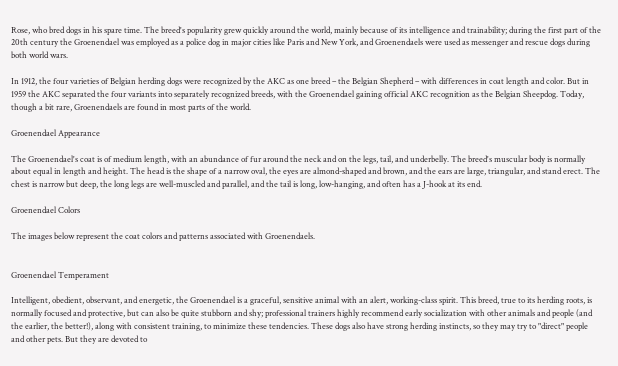Rose, who bred dogs in his spare time. The breed's popularity grew quickly around the world, mainly because of its intelligence and trainability; during the first part of the 20th century the Groenendael was employed as a police dog in major cities like Paris and New York, and Groenendaels were used as messenger and rescue dogs during both world wars.

In 1912, the four varieties of Belgian herding dogs were recognized by the AKC as one breed – the Belgian Shepherd – with differences in coat length and color. But in 1959 the AKC separated the four variants into separately recognized breeds, with the Groenendael gaining official AKC recognition as the Belgian Sheepdog. Today, though a bit rare, Groenendaels are found in most parts of the world.

Groenendael Appearance

The Groenendael's coat is of medium length, with an abundance of fur around the neck and on the legs, tail, and underbelly. The breed's muscular body is normally about equal in length and height. The head is the shape of a narrow oval, the eyes are almond-shaped and brown, and the ears are large, triangular, and stand erect. The chest is narrow but deep, the long legs are well-muscled and parallel, and the tail is long, low-hanging, and often has a J-hook at its end.

Groenendael Colors

The images below represent the coat colors and patterns associated with Groenendaels.


Groenendael Temperament

Intelligent, obedient, observant, and energetic, the Groenendael is a graceful, sensitive animal with an alert, working-class spirit. This breed, true to its herding roots, is normally focused and protective, but can also be quite stubborn and shy; professional trainers highly recommend early socialization with other animals and people (and the earlier, the better!), along with consistent training, to minimize these tendencies. These dogs also have strong herding instincts, so they may try to "direct" people and other pets. But they are devoted to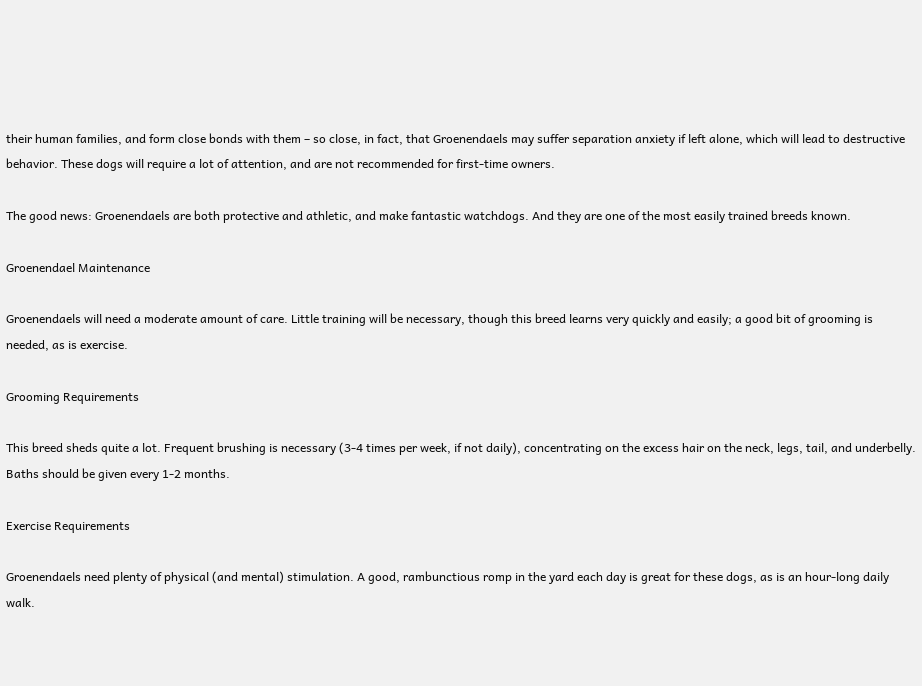their human families, and form close bonds with them – so close, in fact, that Groenendaels may suffer separation anxiety if left alone, which will lead to destructive behavior. These dogs will require a lot of attention, and are not recommended for first-time owners.

The good news: Groenendaels are both protective and athletic, and make fantastic watchdogs. And they are one of the most easily trained breeds known.

Groenendael Maintenance

Groenendaels will need a moderate amount of care. Little training will be necessary, though this breed learns very quickly and easily; a good bit of grooming is needed, as is exercise.

Grooming Requirements

This breed sheds quite a lot. Frequent brushing is necessary (3-4 times per week, if not daily), concentrating on the excess hair on the neck, legs, tail, and underbelly. Baths should be given every 1-2 months.

Exercise Requirements

Groenendaels need plenty of physical (and mental) stimulation. A good, rambunctious romp in the yard each day is great for these dogs, as is an hour-long daily walk.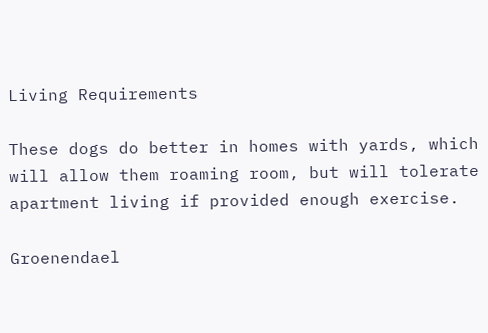Living Requirements

These dogs do better in homes with yards, which will allow them roaming room, but will tolerate apartment living if provided enough exercise.

Groenendael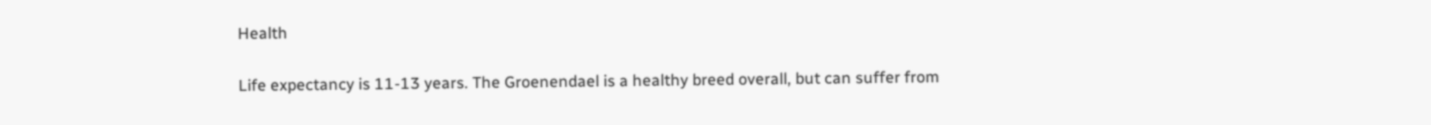Health

Life expectancy is 11-13 years. The Groenendael is a healthy breed overall, but can suffer from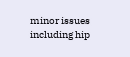minor issues including hip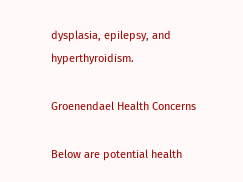dysplasia, epilepsy, and hyperthyroidism.

Groenendael Health Concerns

Below are potential health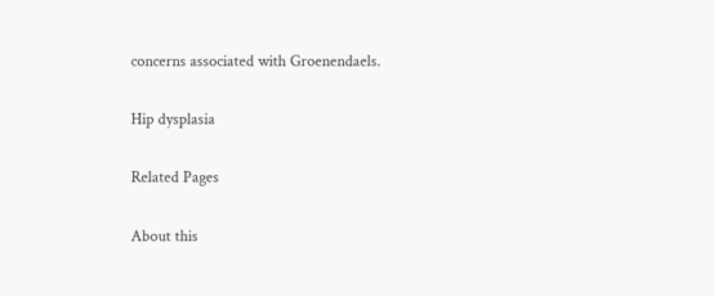concerns associated with Groenendaels.

Hip dysplasia

Related Pages

About this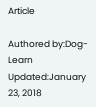Article

Authored by:Dog-Learn
Updated:January 23, 2018